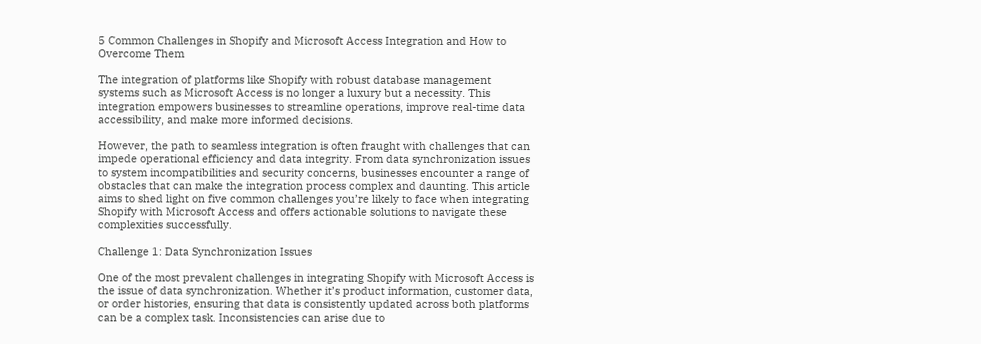5 Common Challenges in Shopify and Microsoft Access Integration and How to Overcome Them

The integration of platforms like Shopify with robust database management systems such as Microsoft Access is no longer a luxury but a necessity. This integration empowers businesses to streamline operations, improve real-time data accessibility, and make more informed decisions.

However, the path to seamless integration is often fraught with challenges that can impede operational efficiency and data integrity. From data synchronization issues to system incompatibilities and security concerns, businesses encounter a range of obstacles that can make the integration process complex and daunting. This article aims to shed light on five common challenges you’re likely to face when integrating Shopify with Microsoft Access and offers actionable solutions to navigate these complexities successfully.

Challenge 1: Data Synchronization Issues

One of the most prevalent challenges in integrating Shopify with Microsoft Access is the issue of data synchronization. Whether it’s product information, customer data, or order histories, ensuring that data is consistently updated across both platforms can be a complex task. Inconsistencies can arise due to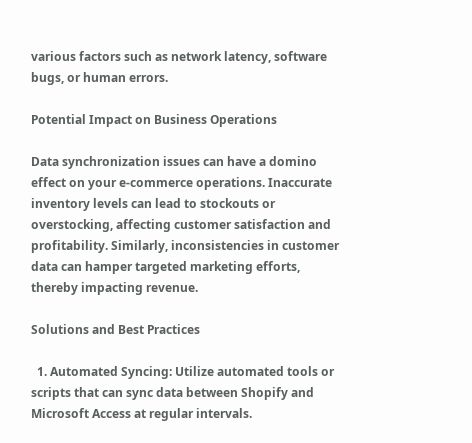various factors such as network latency, software bugs, or human errors.

Potential Impact on Business Operations

Data synchronization issues can have a domino effect on your e-commerce operations. Inaccurate inventory levels can lead to stockouts or overstocking, affecting customer satisfaction and profitability. Similarly, inconsistencies in customer data can hamper targeted marketing efforts, thereby impacting revenue.

Solutions and Best Practices

  1. Automated Syncing: Utilize automated tools or scripts that can sync data between Shopify and Microsoft Access at regular intervals.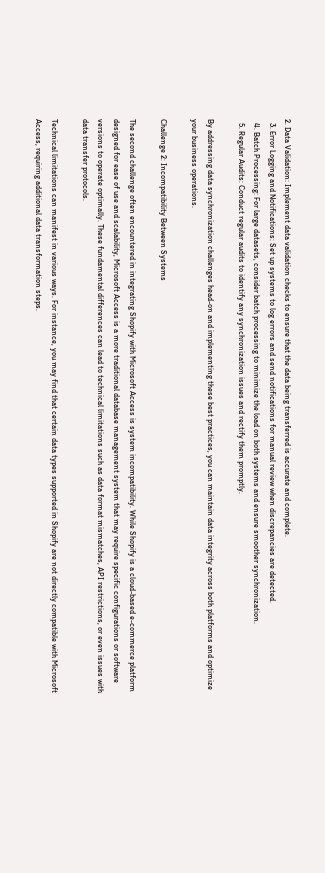2. Data Validation: Implement data validation checks to ensure that the data being transferred is accurate and complete.
  3. Error Logging and Notifications: Set up systems to log errors and send notifications for manual review when discrepancies are detected.
  4. Batch Processing: For large datasets, consider batch processing to minimize the load on both systems and ensure smoother synchronization.
  5. Regular Audits: Conduct regular audits to identify any synchronization issues and rectify them promptly.

By addressing data synchronization challenges head-on and implementing these best practices, you can maintain data integrity across both platforms and optimize your business operations.

Challenge 2: Incompatibility Between Systems

The second challenge often encountered in integrating Shopify with Microsoft Access is system incompatibility. While Shopify is a cloud-based e-commerce platform designed for ease of use and scalability, Microsoft Access is a more traditional database management system that may require specific configurations or software versions to operate optimally. These fundamental differences can lead to technical limitations such as data format mismatches, API restrictions, or even issues with data transfer protocols.

Technical limitations can manifest in various ways. For instance, you may find that certain data types supported in Shopify are not directly compatible with Microsoft Access, requiring additional data transformation steps.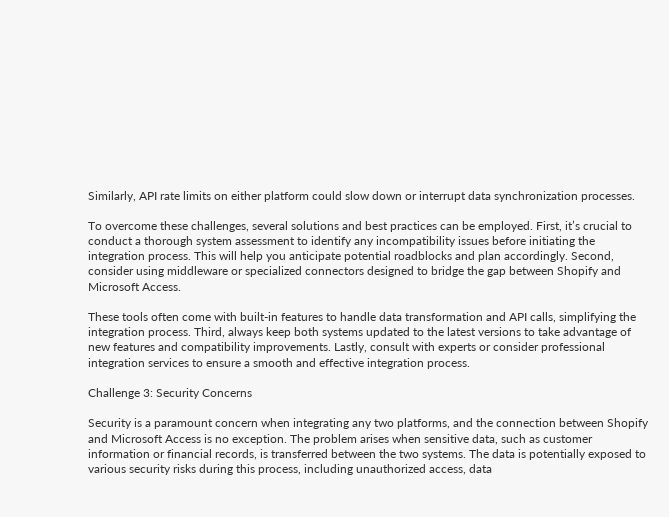Similarly, API rate limits on either platform could slow down or interrupt data synchronization processes.

To overcome these challenges, several solutions and best practices can be employed. First, it’s crucial to conduct a thorough system assessment to identify any incompatibility issues before initiating the integration process. This will help you anticipate potential roadblocks and plan accordingly. Second, consider using middleware or specialized connectors designed to bridge the gap between Shopify and Microsoft Access.

These tools often come with built-in features to handle data transformation and API calls, simplifying the integration process. Third, always keep both systems updated to the latest versions to take advantage of new features and compatibility improvements. Lastly, consult with experts or consider professional integration services to ensure a smooth and effective integration process.

Challenge 3: Security Concerns

Security is a paramount concern when integrating any two platforms, and the connection between Shopify and Microsoft Access is no exception. The problem arises when sensitive data, such as customer information or financial records, is transferred between the two systems. The data is potentially exposed to various security risks during this process, including unauthorized access, data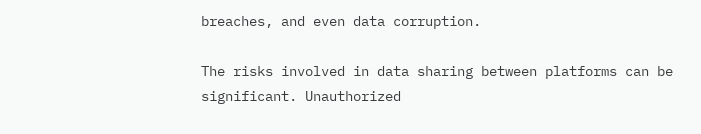breaches, and even data corruption.

The risks involved in data sharing between platforms can be significant. Unauthorized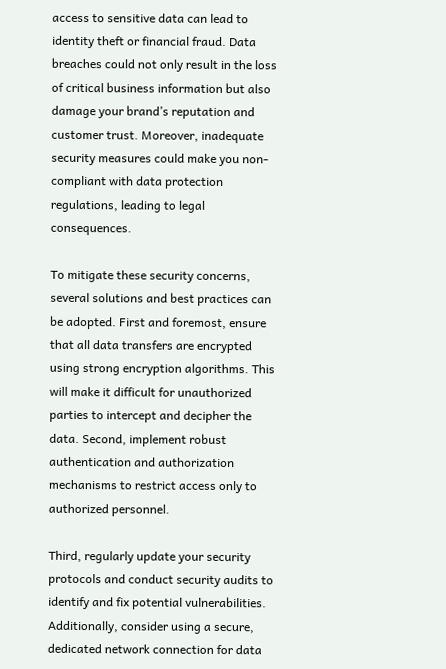access to sensitive data can lead to identity theft or financial fraud. Data breaches could not only result in the loss of critical business information but also damage your brand’s reputation and customer trust. Moreover, inadequate security measures could make you non-compliant with data protection regulations, leading to legal consequences.

To mitigate these security concerns, several solutions and best practices can be adopted. First and foremost, ensure that all data transfers are encrypted using strong encryption algorithms. This will make it difficult for unauthorized parties to intercept and decipher the data. Second, implement robust authentication and authorization mechanisms to restrict access only to authorized personnel.

Third, regularly update your security protocols and conduct security audits to identify and fix potential vulnerabilities. Additionally, consider using a secure, dedicated network connection for data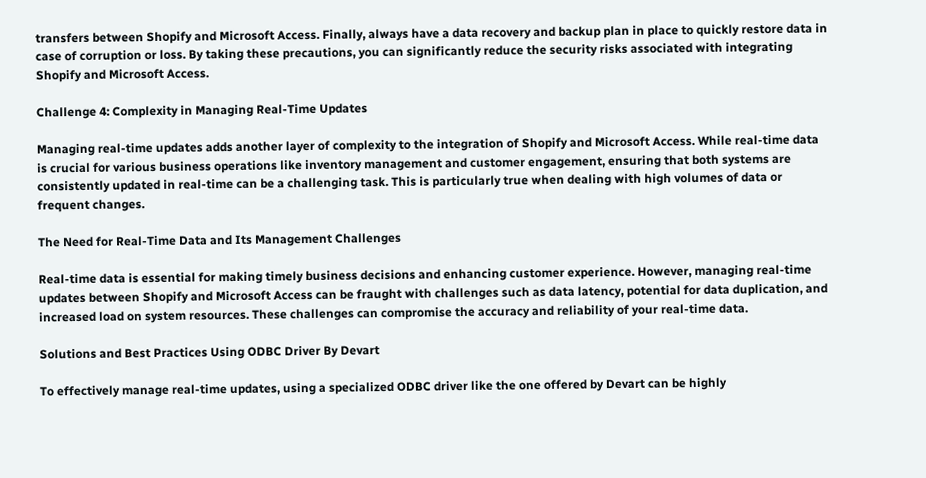transfers between Shopify and Microsoft Access. Finally, always have a data recovery and backup plan in place to quickly restore data in case of corruption or loss. By taking these precautions, you can significantly reduce the security risks associated with integrating Shopify and Microsoft Access.

Challenge 4: Complexity in Managing Real-Time Updates

Managing real-time updates adds another layer of complexity to the integration of Shopify and Microsoft Access. While real-time data is crucial for various business operations like inventory management and customer engagement, ensuring that both systems are consistently updated in real-time can be a challenging task. This is particularly true when dealing with high volumes of data or frequent changes.

The Need for Real-Time Data and Its Management Challenges

Real-time data is essential for making timely business decisions and enhancing customer experience. However, managing real-time updates between Shopify and Microsoft Access can be fraught with challenges such as data latency, potential for data duplication, and increased load on system resources. These challenges can compromise the accuracy and reliability of your real-time data.

Solutions and Best Practices Using ODBC Driver By Devart

To effectively manage real-time updates, using a specialized ODBC driver like the one offered by Devart can be highly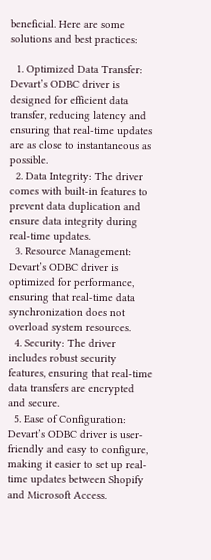beneficial. Here are some solutions and best practices:

  1. Optimized Data Transfer: Devart’s ODBC driver is designed for efficient data transfer, reducing latency and ensuring that real-time updates are as close to instantaneous as possible.
  2. Data Integrity: The driver comes with built-in features to prevent data duplication and ensure data integrity during real-time updates.
  3. Resource Management: Devart’s ODBC driver is optimized for performance, ensuring that real-time data synchronization does not overload system resources.
  4. Security: The driver includes robust security features, ensuring that real-time data transfers are encrypted and secure.
  5. Ease of Configuration: Devart’s ODBC driver is user-friendly and easy to configure, making it easier to set up real-time updates between Shopify and Microsoft Access.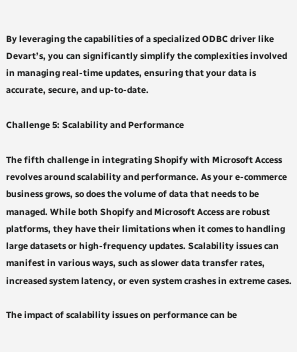By leveraging the capabilities of a specialized ODBC driver like Devart’s, you can significantly simplify the complexities involved in managing real-time updates, ensuring that your data is accurate, secure, and up-to-date.

Challenge 5: Scalability and Performance

The fifth challenge in integrating Shopify with Microsoft Access revolves around scalability and performance. As your e-commerce business grows, so does the volume of data that needs to be managed. While both Shopify and Microsoft Access are robust platforms, they have their limitations when it comes to handling large datasets or high-frequency updates. Scalability issues can manifest in various ways, such as slower data transfer rates, increased system latency, or even system crashes in extreme cases.

The impact of scalability issues on performance can be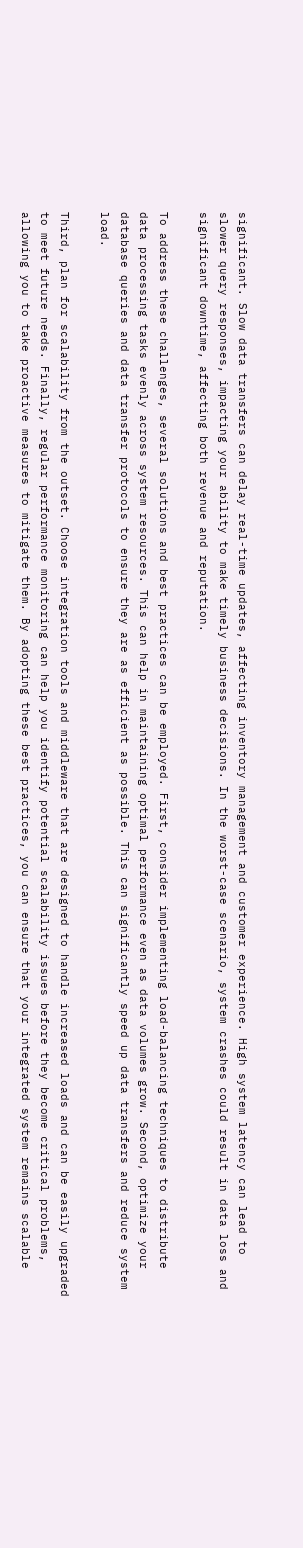significant. Slow data transfers can delay real-time updates, affecting inventory management and customer experience. High system latency can lead to slower query responses, impacting your ability to make timely business decisions. In the worst-case scenario, system crashes could result in data loss and significant downtime, affecting both revenue and reputation.

To address these challenges, several solutions and best practices can be employed. First, consider implementing load-balancing techniques to distribute data processing tasks evenly across system resources. This can help in maintaining optimal performance even as data volumes grow. Second, optimize your database queries and data transfer protocols to ensure they are as efficient as possible. This can significantly speed up data transfers and reduce system load.

Third, plan for scalability from the outset. Choose integration tools and middleware that are designed to handle increased loads and can be easily upgraded to meet future needs. Finally, regular performance monitoring can help you identify potential scalability issues before they become critical problems, allowing you to take proactive measures to mitigate them. By adopting these best practices, you can ensure that your integrated system remains scalable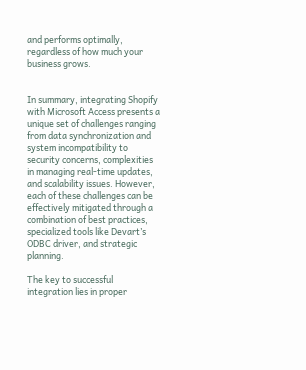and performs optimally, regardless of how much your business grows.


In summary, integrating Shopify with Microsoft Access presents a unique set of challenges ranging from data synchronization and system incompatibility to security concerns, complexities in managing real-time updates, and scalability issues. However, each of these challenges can be effectively mitigated through a combination of best practices, specialized tools like Devart’s ODBC driver, and strategic planning.

The key to successful integration lies in proper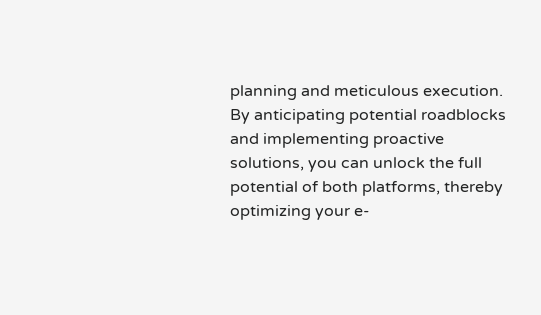planning and meticulous execution. By anticipating potential roadblocks and implementing proactive solutions, you can unlock the full potential of both platforms, thereby optimizing your e-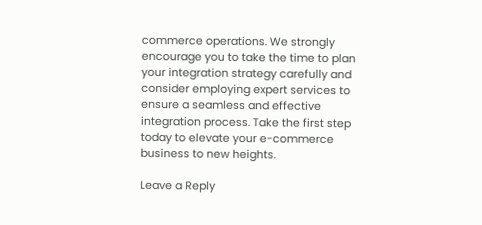commerce operations. We strongly encourage you to take the time to plan your integration strategy carefully and consider employing expert services to ensure a seamless and effective integration process. Take the first step today to elevate your e-commerce business to new heights.

Leave a Reply